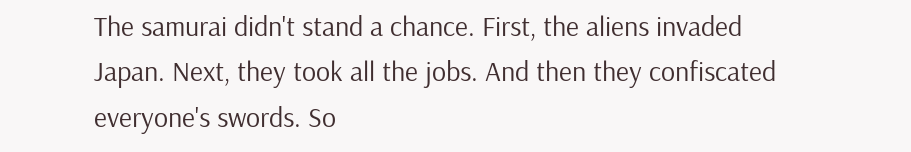The samurai didn't stand a chance. First, the aliens invaded Japan. Next, they took all the jobs. And then they confiscated everyone's swords. So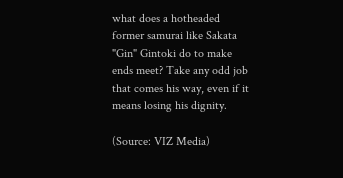what does a hotheaded former samurai like Sakata "Gin" Gintoki do to make ends meet? Take any odd job that comes his way, even if it means losing his dignity.

(Source: VIZ Media)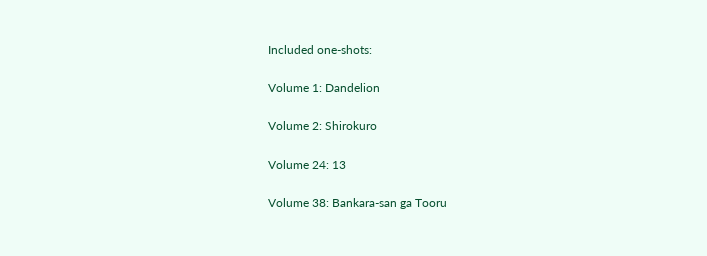Included one-shots:

Volume 1: Dandelion

Volume 2: Shirokuro

Volume 24: 13

Volume 38: Bankara-san ga Tooru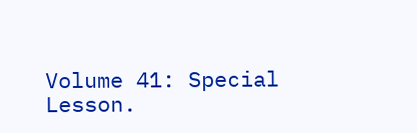Volume 41: Special Lesson.